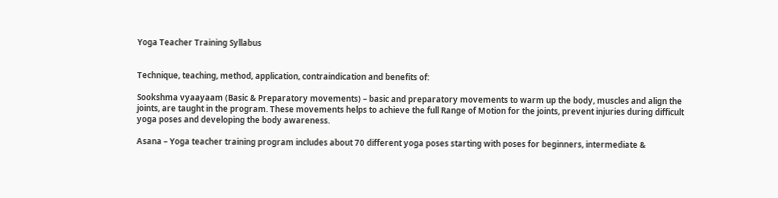Yoga Teacher Training Syllabus


Technique, teaching, method, application, contraindication and benefits of:

Sookshma vyaayaam (Basic & Preparatory movements) – basic and preparatory movements to warm up the body, muscles and align the joints, are taught in the program. These movements helps to achieve the full Range of Motion for the joints, prevent injuries during difficult yoga poses and developing the body awareness.

Asana – Yoga teacher training program includes about 70 different yoga poses starting with poses for beginners, intermediate &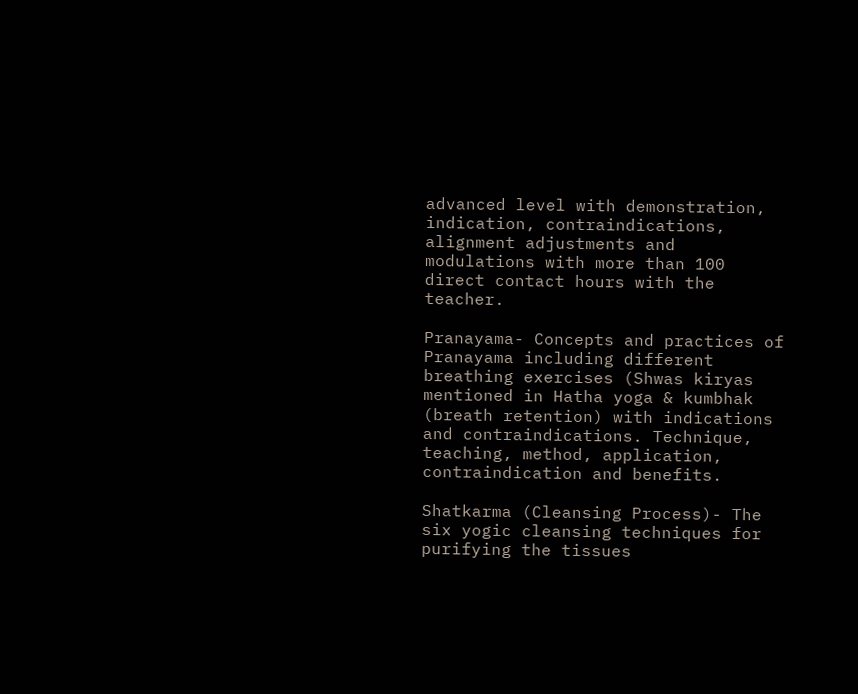advanced level with demonstration, indication, contraindications, alignment adjustments and modulations with more than 100 direct contact hours with the teacher.

Pranayama- Concepts and practices of Pranayama including different breathing exercises (Shwas kiryas mentioned in Hatha yoga & kumbhak (breath retention) with indications and contraindications. Technique, teaching, method, application, contraindication and benefits.

Shatkarma (Cleansing Process)- The six yogic cleansing techniques for purifying the tissues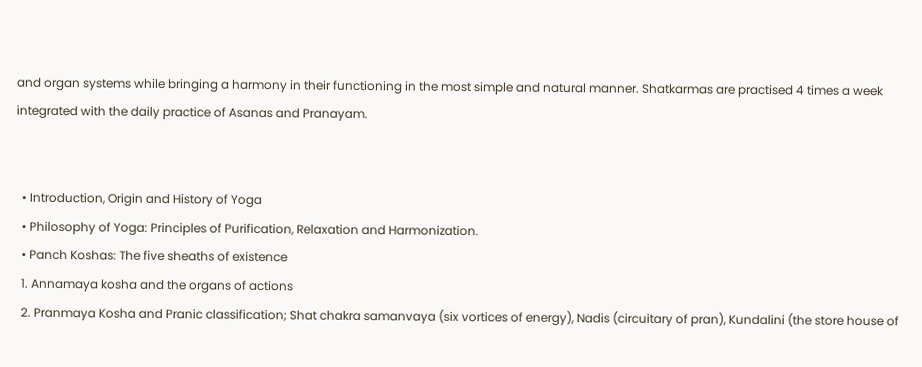and organ systems while bringing a harmony in their functioning in the most simple and natural manner. Shatkarmas are practised 4 times a week integrated with the daily practice of Asanas and Pranayam.


  • Introduction, Origin and History of Yoga
  • Philosophy of Yoga: Principles of Purification, Relaxation and Harmonization.
  • Panch Koshas: The five sheaths of existence
  1. Annamaya kosha and the organs of actions
  2. Pranmaya Kosha and Pranic classification; Shat chakra samanvaya (six vortices of energy), Nadis (circuitary of pran), Kundalini (the store house of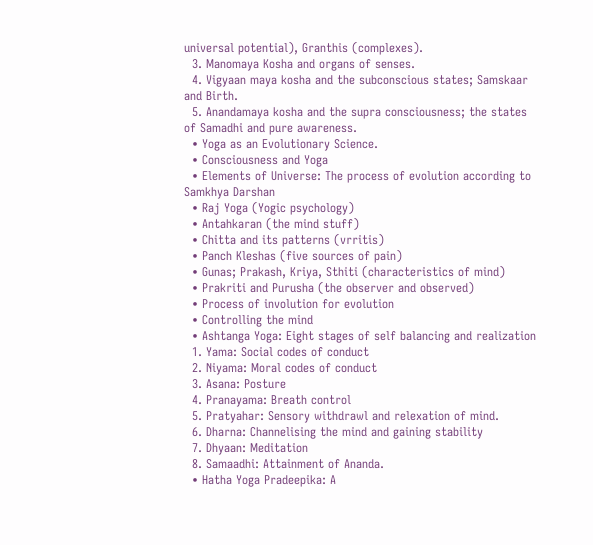universal potential), Granthis (complexes).
  3. Manomaya Kosha and organs of senses.
  4. Vigyaan maya kosha and the subconscious states; Samskaar and Birth.
  5. Anandamaya kosha and the supra consciousness; the states of Samadhi and pure awareness.
  • Yoga as an Evolutionary Science.
  • Consciousness and Yoga
  • Elements of Universe: The process of evolution according to Samkhya Darshan
  • Raj Yoga (Yogic psychology)
  • Antahkaran (the mind stuff)
  • Chitta and its patterns (vrritis)
  • Panch Kleshas (five sources of pain)
  • Gunas; Prakash, Kriya, Sthiti (characteristics of mind)
  • Prakriti and Purusha (the observer and observed)
  • Process of involution for evolution
  • Controlling the mind
  • Ashtanga Yoga: Eight stages of self balancing and realization
  1. Yama: Social codes of conduct
  2. Niyama: Moral codes of conduct
  3. Asana: Posture
  4. Pranayama: Breath control
  5. Pratyahar: Sensory withdrawl and relexation of mind.
  6. Dharna: Channelising the mind and gaining stability
  7. Dhyaan: Meditation
  8. Samaadhi: Attainment of Ananda.
  • Hatha Yoga Pradeepika: A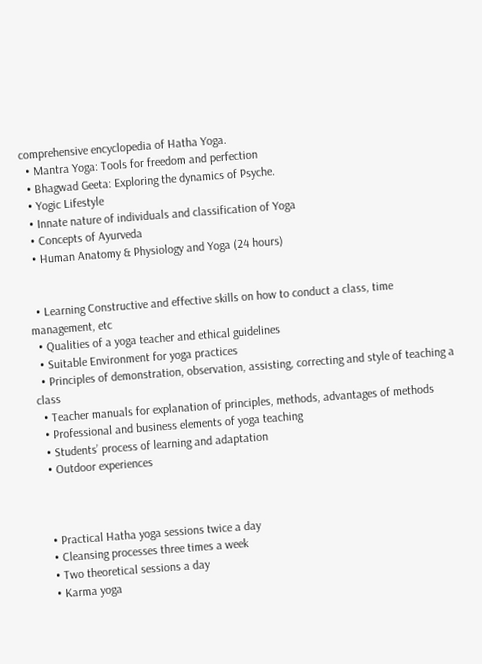comprehensive encyclopedia of Hatha Yoga.
  • Mantra Yoga: Tools for freedom and perfection
  • Bhagwad Geeta: Exploring the dynamics of Psyche.
  • Yogic Lifestyle
  • Innate nature of individuals and classification of Yoga
  • Concepts of Ayurveda
  • Human Anatomy & Physiology and Yoga (24 hours)


  • Learning Constructive and effective skills on how to conduct a class, time management, etc
  • Qualities of a yoga teacher and ethical guidelines
  • Suitable Environment for yoga practices
  • Principles of demonstration, observation, assisting, correcting and style of teaching a class
  • Teacher manuals for explanation of principles, methods, advantages of methods
  • Professional and business elements of yoga teaching
  • Students’ process of learning and adaptation
  • Outdoor experiences



  • Practical Hatha yoga sessions twice a day
  • Cleansing processes three times a week
  • Two theoretical sessions a day
  • Karma yoga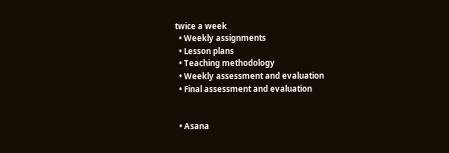twice a week
  • Weekly assignments
  • Lesson plans
  • Teaching methodology
  • Weekly assessment and evaluation
  • Final assessment and evaluation


  • Asana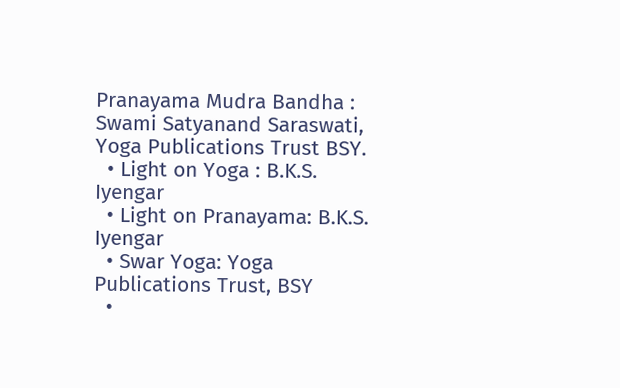Pranayama Mudra Bandha :  Swami Satyanand Saraswati, Yoga Publications Trust BSY.
  • Light on Yoga : B.K.S. Iyengar
  • Light on Pranayama: B.K.S. Iyengar
  • Swar Yoga: Yoga Publications Trust, BSY
  •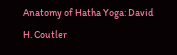Anatomy of Hatha Yoga: David H. Coutler